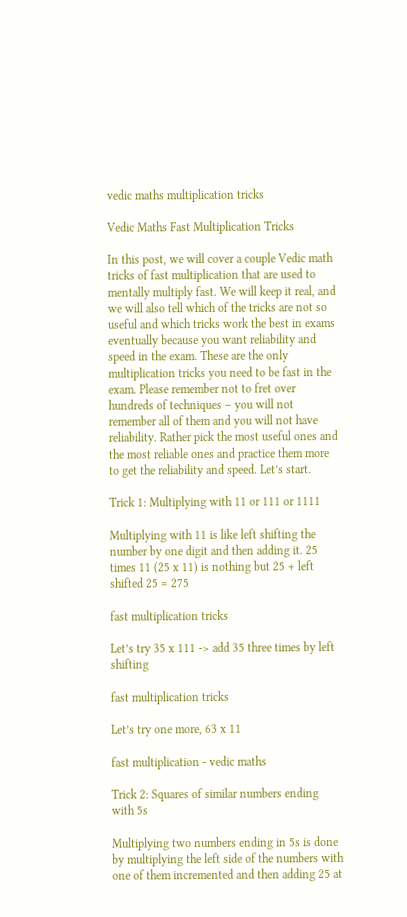vedic maths multiplication tricks

Vedic Maths Fast Multiplication Tricks

In this post, we will cover a couple Vedic math tricks of fast multiplication that are used to mentally multiply fast. We will keep it real, and we will also tell which of the tricks are not so useful and which tricks work the best in exams eventually because you want reliability and speed in the exam. These are the only multiplication tricks you need to be fast in the exam. Please remember not to fret over hundreds of techniques – you will not remember all of them and you will not have reliability. Rather pick the most useful ones and the most reliable ones and practice them more to get the reliability and speed. Let’s start.

Trick 1: Multiplying with 11 or 111 or 1111

Multiplying with 11 is like left shifting the number by one digit and then adding it. 25 times 11 (25 x 11) is nothing but 25 + left shifted 25 = 275

fast multiplication tricks

Let’s try 35 x 111 -> add 35 three times by left shifting

fast multiplication tricks

Let’s try one more, 63 x 11

fast multiplication - vedic maths

Trick 2: Squares of similar numbers ending with 5s

Multiplying two numbers ending in 5s is done by multiplying the left side of the numbers with one of them incremented and then adding 25 at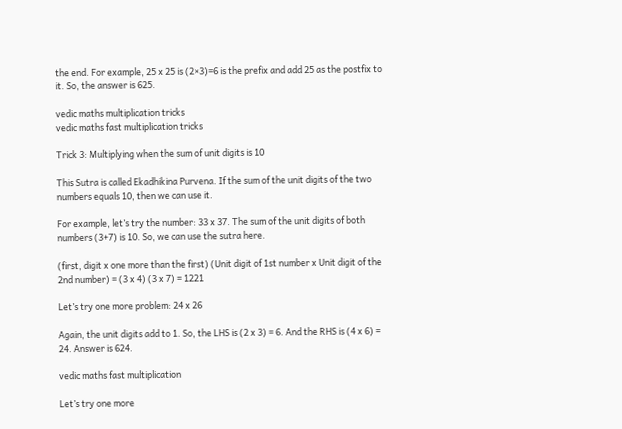the end. For example, 25 x 25 is (2×3)=6 is the prefix and add 25 as the postfix to it. So, the answer is 625.

vedic maths multiplication tricks
vedic maths fast multiplication tricks

Trick 3: Multiplying when the sum of unit digits is 10

This Sutra is called Ekadhikina Purvena. If the sum of the unit digits of the two numbers equals 10, then we can use it.

For example, let’s try the number: 33 x 37. The sum of the unit digits of both numbers (3+7) is 10. So, we can use the sutra here.

(first, digit x one more than the first) (Unit digit of 1st number x Unit digit of the 2nd number) = (3 x 4) (3 x 7) = 1221

Let’s try one more problem: 24 x 26

Again, the unit digits add to 1. So, the LHS is (2 x 3) = 6. And the RHS is (4 x 6) = 24. Answer is 624.

vedic maths fast multiplication

Let’s try one more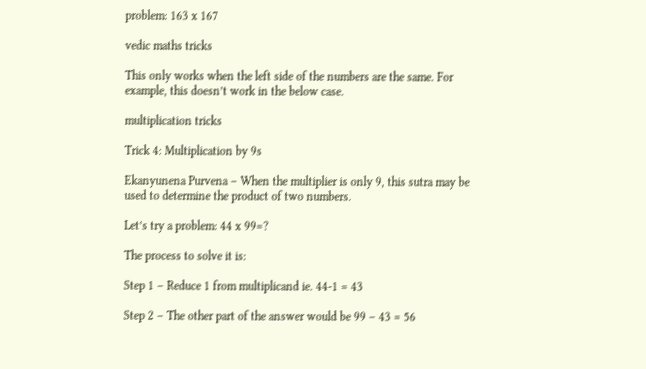problem: 163 x 167

vedic maths tricks

This only works when the left side of the numbers are the same. For example, this doesn’t work in the below case.

multiplication tricks

Trick 4: Multiplication by 9s

Ekanyunena Purvena – When the multiplier is only 9, this sutra may be used to determine the product of two numbers.

Let’s try a problem: 44 x 99=?

The process to solve it is:

Step 1 – Reduce 1 from multiplicand ie. 44-1 = 43

Step 2 – The other part of the answer would be 99 – 43 = 56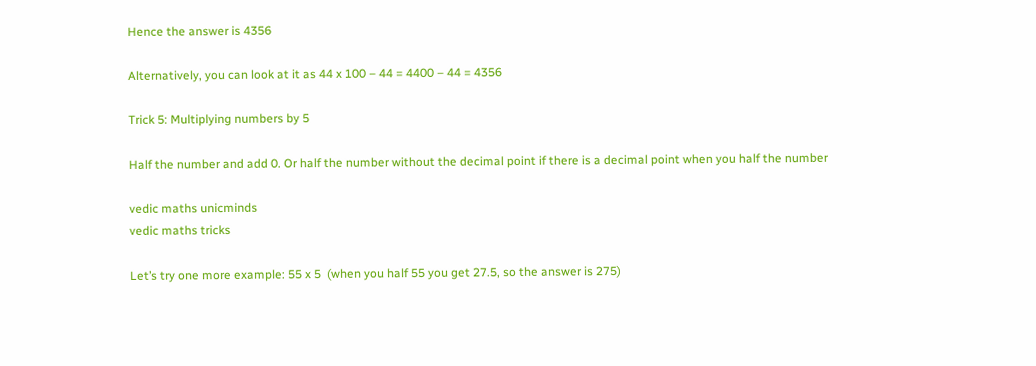Hence the answer is 4356

Alternatively, you can look at it as 44 x 100 – 44 = 4400 – 44 = 4356

Trick 5: Multiplying numbers by 5

Half the number and add 0. Or half the number without the decimal point if there is a decimal point when you half the number

vedic maths unicminds
vedic maths tricks

Let’s try one more example: 55 x 5  (when you half 55 you get 27.5, so the answer is 275)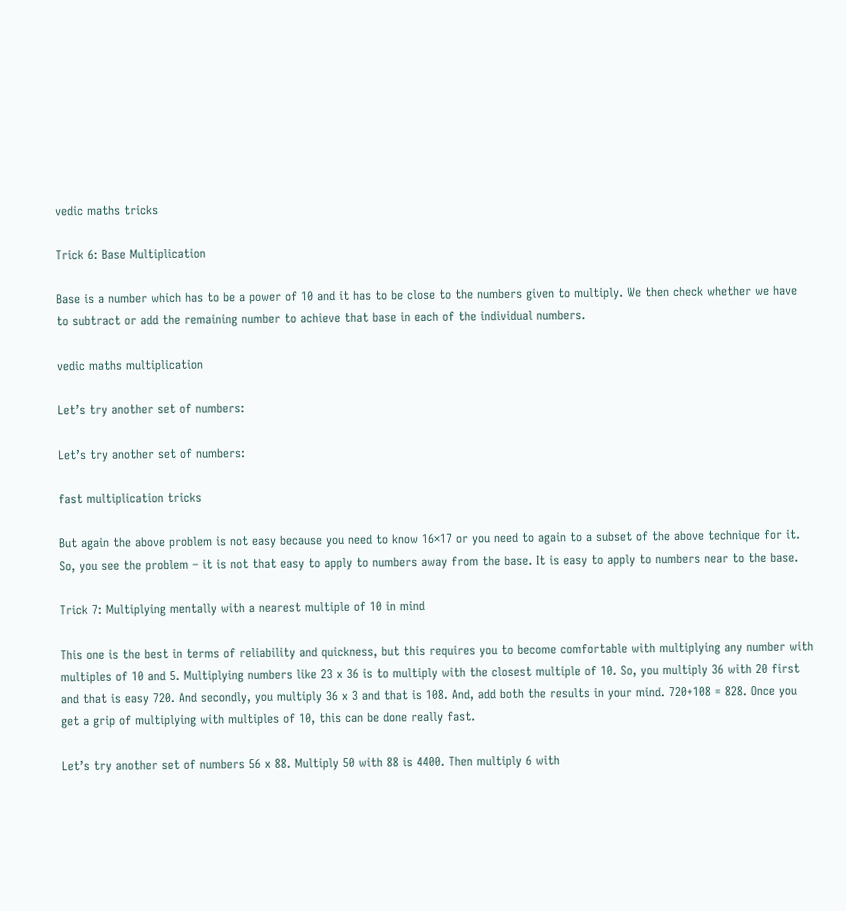vedic maths tricks

Trick 6: Base Multiplication

Base is a number which has to be a power of 10 and it has to be close to the numbers given to multiply. We then check whether we have to subtract or add the remaining number to achieve that base in each of the individual numbers.

vedic maths multiplication

Let’s try another set of numbers:

Let’s try another set of numbers:

fast multiplication tricks

But again the above problem is not easy because you need to know 16×17 or you need to again to a subset of the above technique for it. So, you see the problem – it is not that easy to apply to numbers away from the base. It is easy to apply to numbers near to the base.

Trick 7: Multiplying mentally with a nearest multiple of 10 in mind

This one is the best in terms of reliability and quickness, but this requires you to become comfortable with multiplying any number with multiples of 10 and 5. Multiplying numbers like 23 x 36 is to multiply with the closest multiple of 10. So, you multiply 36 with 20 first and that is easy 720. And secondly, you multiply 36 x 3 and that is 108. And, add both the results in your mind. 720+108 = 828. Once you get a grip of multiplying with multiples of 10, this can be done really fast.

Let’s try another set of numbers 56 x 88. Multiply 50 with 88 is 4400. Then multiply 6 with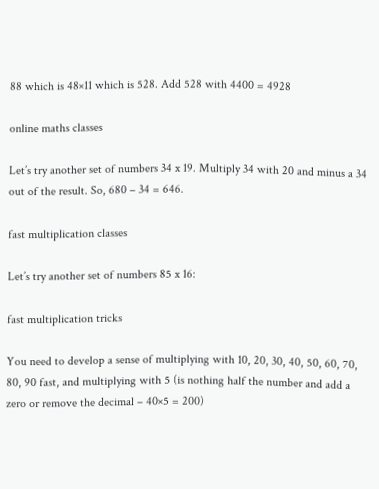88 which is 48×11 which is 528. Add 528 with 4400 = 4928

online maths classes

Let’s try another set of numbers 34 x 19. Multiply 34 with 20 and minus a 34 out of the result. So, 680 – 34 = 646.

fast multiplication classes

Let’s try another set of numbers 85 x 16:

fast multiplication tricks

You need to develop a sense of multiplying with 10, 20, 30, 40, 50, 60, 70, 80, 90 fast, and multiplying with 5 (is nothing half the number and add a zero or remove the decimal – 40×5 = 200)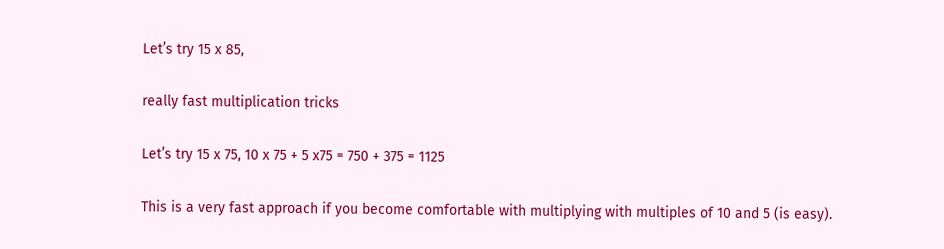Let’s try 15 x 85,

really fast multiplication tricks

Let’s try 15 x 75, 10 x 75 + 5 x75 = 750 + 375 = 1125

This is a very fast approach if you become comfortable with multiplying with multiples of 10 and 5 (is easy).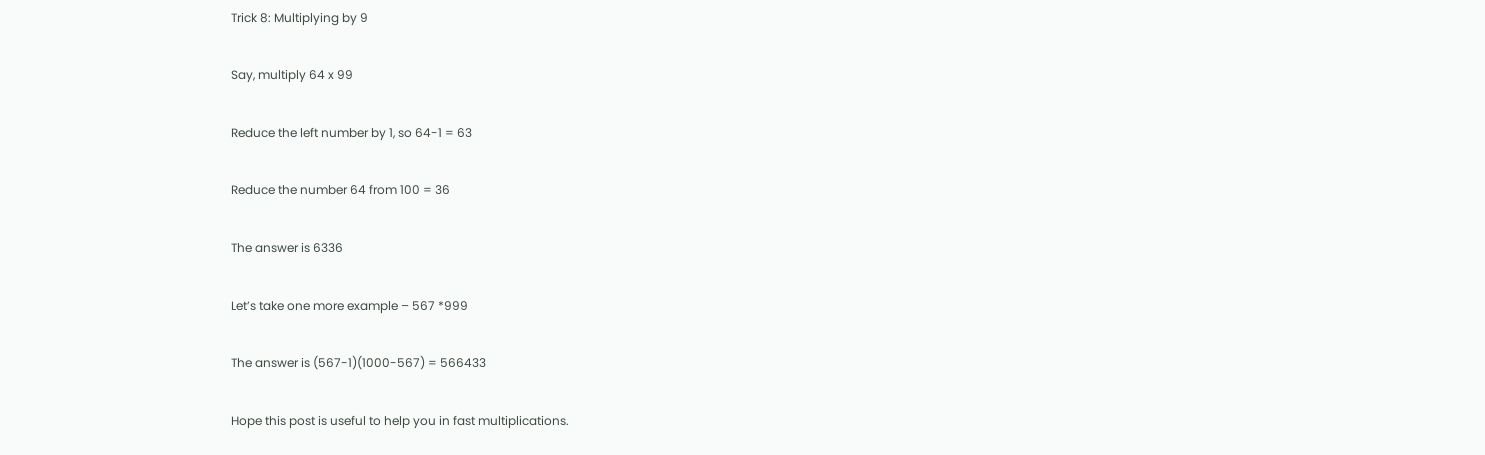Trick 8: Multiplying by 9

Say, multiply 64 x 99

Reduce the left number by 1, so 64-1 = 63

Reduce the number 64 from 100 = 36

The answer is 6336

Let’s take one more example – 567 *999

The answer is (567-1)(1000-567) = 566433

Hope this post is useful to help you in fast multiplications.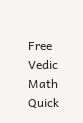Free Vedic Math Quick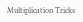Multiplication Tricks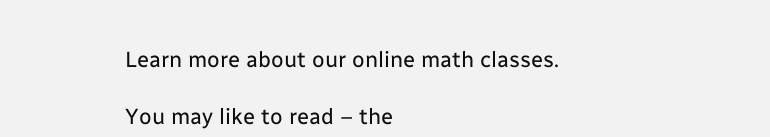Learn more about our online math classes.

You may like to read – the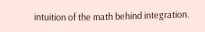intuition of the math behind integration.